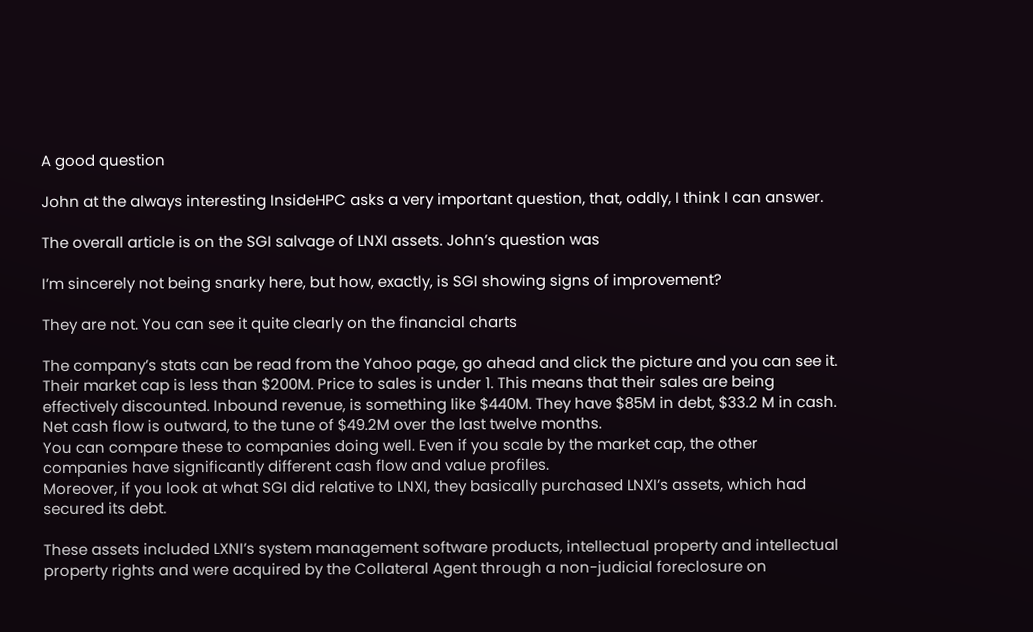A good question

John at the always interesting InsideHPC asks a very important question, that, oddly, I think I can answer.

The overall article is on the SGI salvage of LNXI assets. John’s question was

I’m sincerely not being snarky here, but how, exactly, is SGI showing signs of improvement?

They are not. You can see it quite clearly on the financial charts

The company’s stats can be read from the Yahoo page, go ahead and click the picture and you can see it.
Their market cap is less than $200M. Price to sales is under 1. This means that their sales are being effectively discounted. Inbound revenue, is something like $440M. They have $85M in debt, $33.2 M in cash. Net cash flow is outward, to the tune of $49.2M over the last twelve months.
You can compare these to companies doing well. Even if you scale by the market cap, the other companies have significantly different cash flow and value profiles.
Moreover, if you look at what SGI did relative to LNXI, they basically purchased LNXI’s assets, which had secured its debt.

These assets included LXNI’s system management software products, intellectual property and intellectual property rights and were acquired by the Collateral Agent through a non-judicial foreclosure on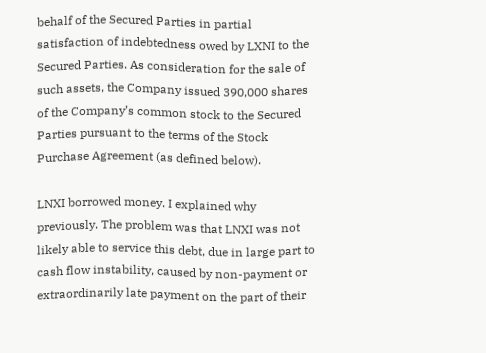behalf of the Secured Parties in partial satisfaction of indebtedness owed by LXNI to the Secured Parties. As consideration for the sale of such assets, the Company issued 390,000 shares of the Company’s common stock to the Secured Parties pursuant to the terms of the Stock Purchase Agreement (as defined below).

LNXI borrowed money. I explained why previously. The problem was that LNXI was not likely able to service this debt, due in large part to cash flow instability, caused by non-payment or extraordinarily late payment on the part of their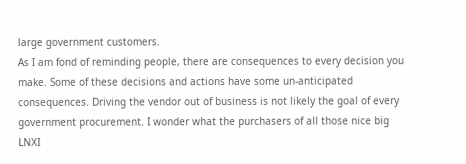large government customers.
As I am fond of reminding people, there are consequences to every decision you make. Some of these decisions and actions have some un-anticipated consequences. Driving the vendor out of business is not likely the goal of every government procurement. I wonder what the purchasers of all those nice big LNXI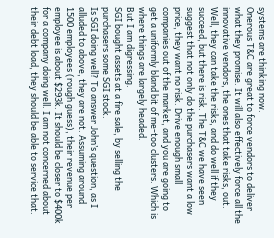systems are thinking now.
Onerous T&C are great to force vendors to deliver what they promise. It will also effectively force all the innovative vendors, the ones that take risks, out. Well, they can take the risks, and do well if they succeed, but there is risk. The T&C we have seen suggest that not only do the purchasers want a low price, they want no risk. Drive enough small companies out of the market, and you are going to get a uniformly bland bit of me-too clusters. Which is where things are largely headed.
But I am digressing.
SGI bought assets at a fire sale, by selling the purchasers some SGI stock.
Is SGI doing well? To answer John’s question, as I alluded to above, they are not. Assuming around 1500 employees (rough guess), their revenue per employee is about $293k. It should be closer to $400k for a company doing well. I am not concerned about their debt load, they should be able to service that.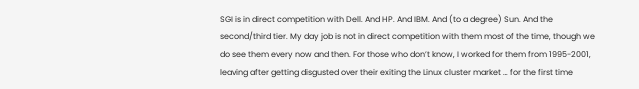SGI is in direct competition with Dell. And HP. And IBM. And (to a degree) Sun. And the second/third tier. My day job is not in direct competition with them most of the time, though we do see them every now and then. For those who don’t know, I worked for them from 1995-2001, leaving after getting disgusted over their exiting the Linux cluster market … for the first time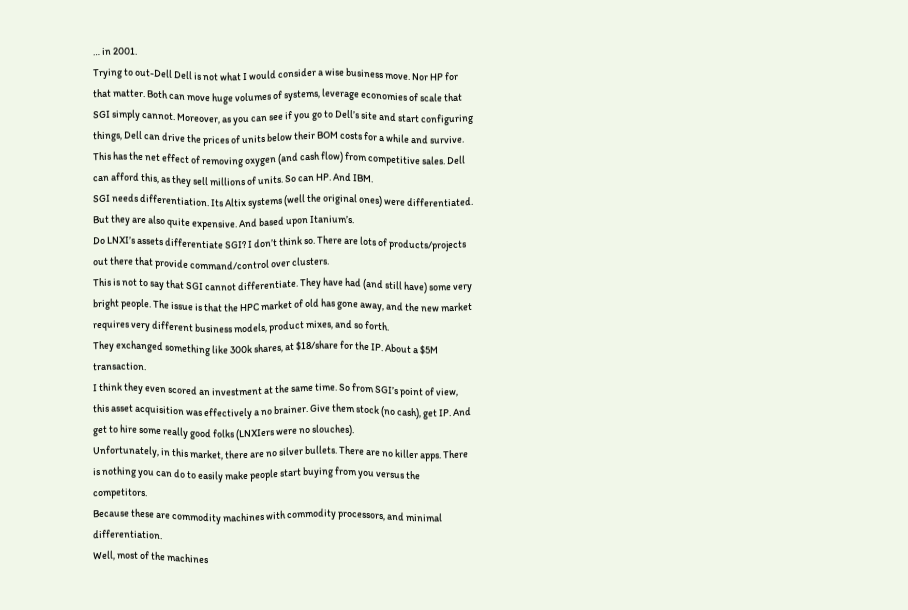… in 2001.
Trying to out-Dell Dell is not what I would consider a wise business move. Nor HP for that matter. Both can move huge volumes of systems, leverage economies of scale that SGI simply cannot. Moreover, as you can see if you go to Dell’s site and start configuring things, Dell can drive the prices of units below their BOM costs for a while and survive. This has the net effect of removing oxygen (and cash flow) from competitive sales. Dell can afford this, as they sell millions of units. So can HP. And IBM.
SGI needs differentiation. Its Altix systems (well the original ones) were differentiated. But they are also quite expensive. And based upon Itanium’s.
Do LNXI’s assets differentiate SGI? I don’t think so. There are lots of products/projects out there that provide command/control over clusters.
This is not to say that SGI cannot differentiate. They have had (and still have) some very bright people. The issue is that the HPC market of old has gone away, and the new market requires very different business models, product mixes, and so forth.
They exchanged something like 300k shares, at $18/share for the IP. About a $5M transaction.
I think they even scored an investment at the same time. So from SGI’s point of view, this asset acquisition was effectively a no brainer. Give them stock (no cash), get IP. And get to hire some really good folks (LNXIers were no slouches).
Unfortunately, in this market, there are no silver bullets. There are no killer apps. There is nothing you can do to easily make people start buying from you versus the competitors.
Because these are commodity machines with commodity processors, and minimal differentiation.
Well, most of the machines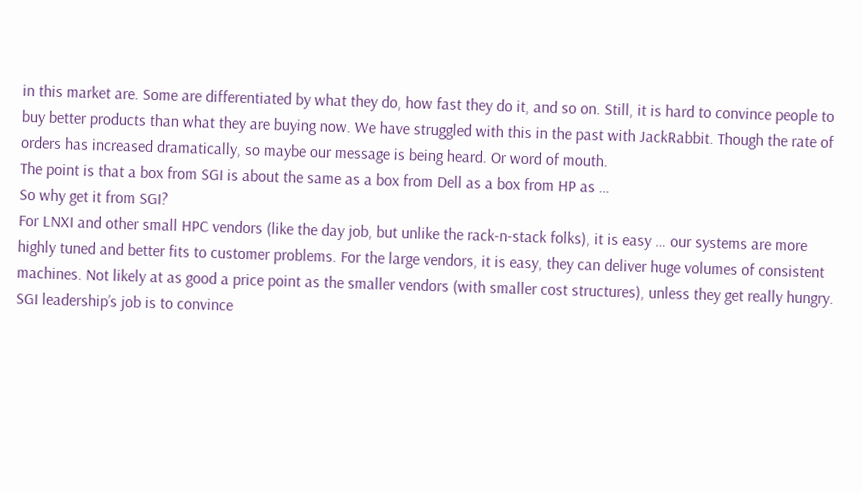in this market are. Some are differentiated by what they do, how fast they do it, and so on. Still, it is hard to convince people to buy better products than what they are buying now. We have struggled with this in the past with JackRabbit. Though the rate of orders has increased dramatically, so maybe our message is being heard. Or word of mouth.
The point is that a box from SGI is about the same as a box from Dell as a box from HP as …
So why get it from SGI?
For LNXI and other small HPC vendors (like the day job, but unlike the rack-n-stack folks), it is easy … our systems are more highly tuned and better fits to customer problems. For the large vendors, it is easy, they can deliver huge volumes of consistent machines. Not likely at as good a price point as the smaller vendors (with smaller cost structures), unless they get really hungry.
SGI leadership’s job is to convince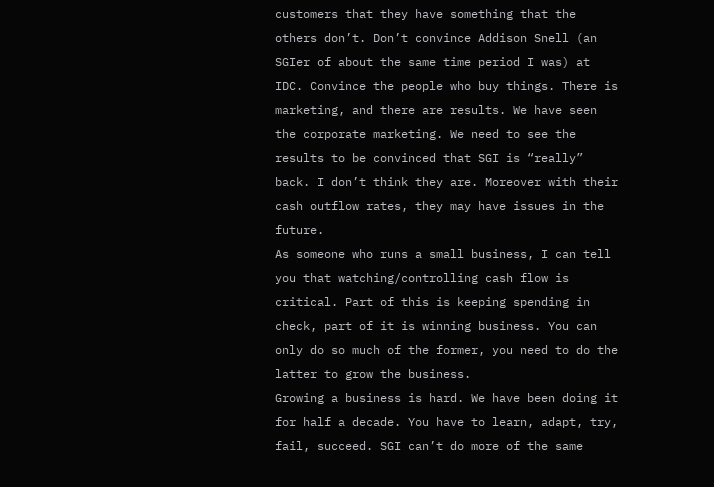customers that they have something that the others don’t. Don’t convince Addison Snell (an SGIer of about the same time period I was) at IDC. Convince the people who buy things. There is marketing, and there are results. We have seen the corporate marketing. We need to see the results to be convinced that SGI is “really” back. I don’t think they are. Moreover with their cash outflow rates, they may have issues in the future.
As someone who runs a small business, I can tell you that watching/controlling cash flow is critical. Part of this is keeping spending in check, part of it is winning business. You can only do so much of the former, you need to do the latter to grow the business.
Growing a business is hard. We have been doing it for half a decade. You have to learn, adapt, try, fail, succeed. SGI can’t do more of the same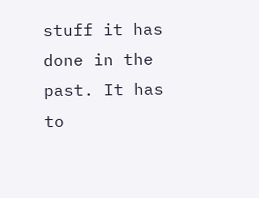stuff it has done in the past. It has to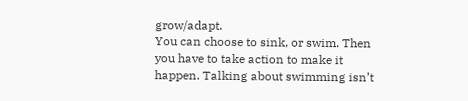grow/adapt.
You can choose to sink, or swim. Then you have to take action to make it happen. Talking about swimming isn’t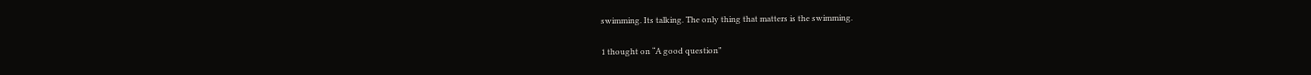swimming. Its talking. The only thing that matters is the swimming.

1 thought on “A good question”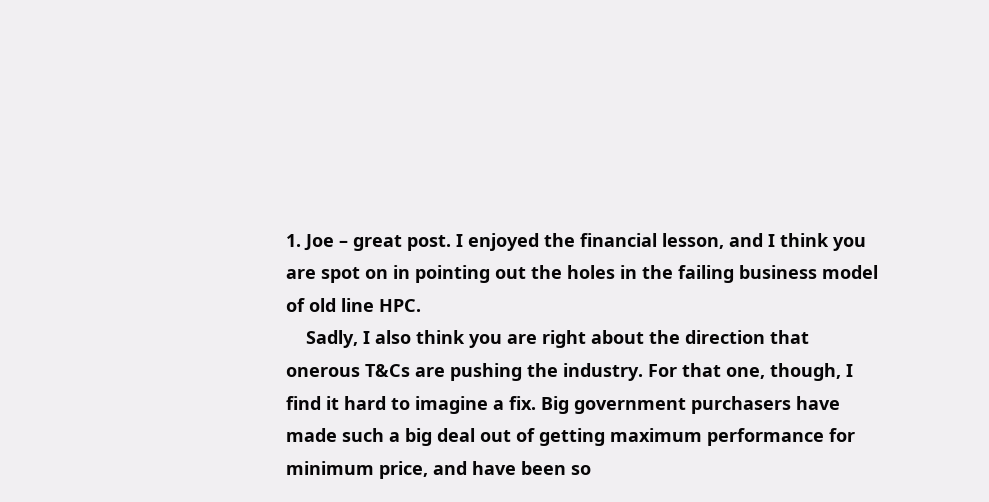1. Joe – great post. I enjoyed the financial lesson, and I think you are spot on in pointing out the holes in the failing business model of old line HPC.
    Sadly, I also think you are right about the direction that onerous T&Cs are pushing the industry. For that one, though, I find it hard to imagine a fix. Big government purchasers have made such a big deal out of getting maximum performance for minimum price, and have been so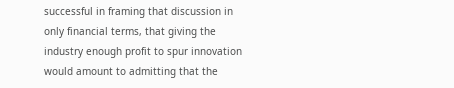successful in framing that discussion in only financial terms, that giving the industry enough profit to spur innovation would amount to admitting that the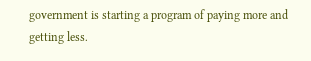government is starting a program of paying more and getting less.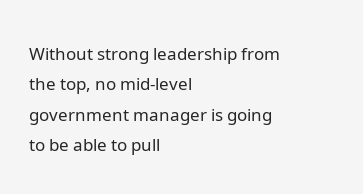Without strong leadership from the top, no mid-level government manager is going to be able to pull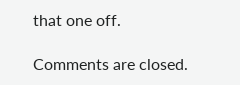that one off.

Comments are closed.